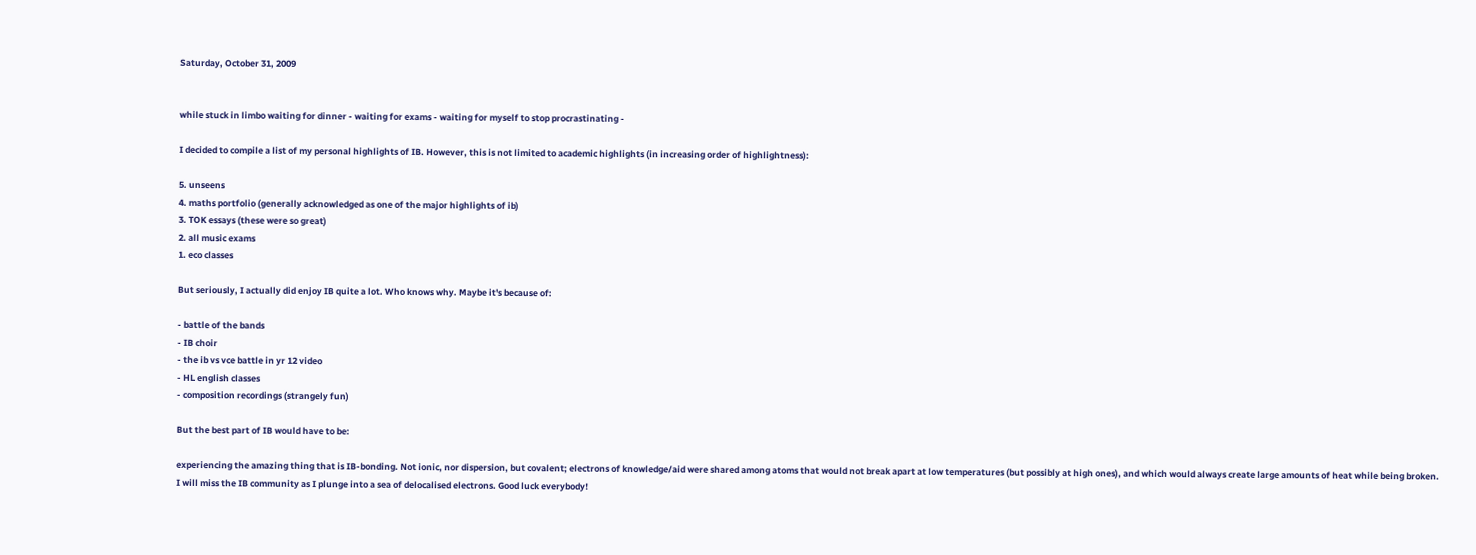Saturday, October 31, 2009


while stuck in limbo waiting for dinner - waiting for exams - waiting for myself to stop procrastinating -

I decided to compile a list of my personal highlights of IB. However, this is not limited to academic highlights (in increasing order of highlightness):

5. unseens
4. maths portfolio (generally acknowledged as one of the major highlights of ib)
3. TOK essays (these were so great)
2. all music exams
1. eco classes

But seriously, I actually did enjoy IB quite a lot. Who knows why. Maybe it's because of:

- battle of the bands
- IB choir
- the ib vs vce battle in yr 12 video
- HL english classes
- composition recordings (strangely fun)

But the best part of IB would have to be:

experiencing the amazing thing that is IB-bonding. Not ionic, nor dispersion, but covalent; electrons of knowledge/aid were shared among atoms that would not break apart at low temperatures (but possibly at high ones), and which would always create large amounts of heat while being broken. I will miss the IB community as I plunge into a sea of delocalised electrons. Good luck everybody!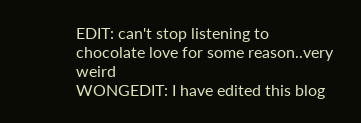EDIT: can't stop listening to chocolate love for some reason..very weird
WONGEDIT: I have edited this blog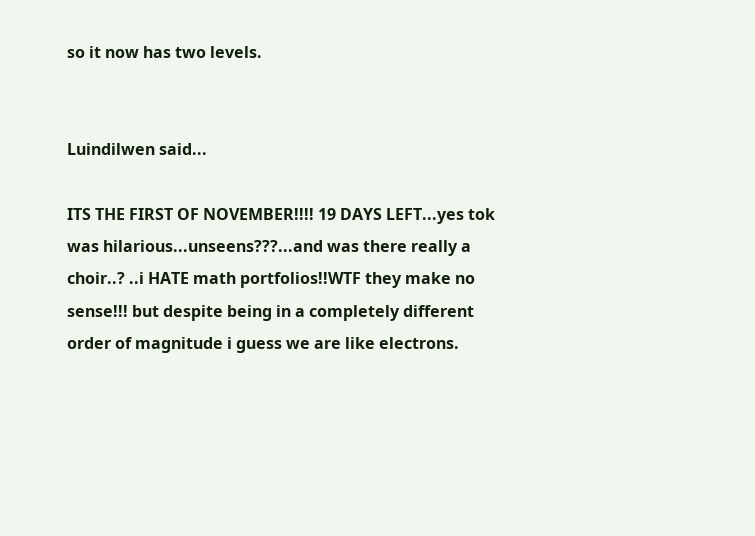so it now has two levels.


Luindilwen said...

ITS THE FIRST OF NOVEMBER!!!! 19 DAYS LEFT...yes tok was hilarious...unseens???...and was there really a choir..? ..i HATE math portfolios!!WTF they make no sense!!! but despite being in a completely different order of magnitude i guess we are like electrons.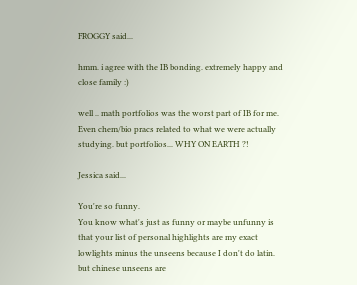FROGGY said...

hmm. i agree with the IB bonding. extremely happy and close family :)

well .. math portfolios was the worst part of IB for me. Even chem/bio pracs related to what we were actually studying. but portfolios... WHY ON EARTH ?!

Jessica said...

You're so funny.
You know what's just as funny or maybe unfunny is that your list of personal highlights are my exact lowlights minus the unseens because I don't do latin. but chinese unseens are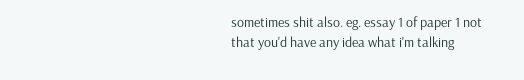sometimes shit also. eg. essay 1 of paper 1 not that you'd have any idea what i'm talking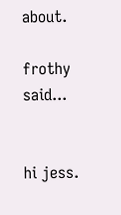about.

frothy said...


hi jess.